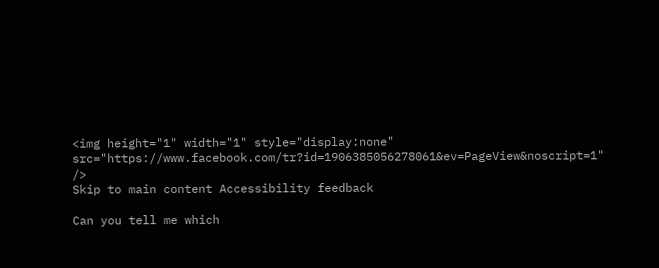<img height="1" width="1" style="display:none" src="https://www.facebook.com/tr?id=1906385056278061&ev=PageView&noscript=1" />
Skip to main content Accessibility feedback

Can you tell me which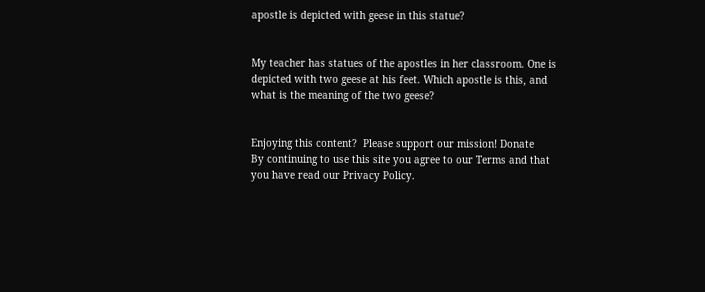apostle is depicted with geese in this statue?


My teacher has statues of the apostles in her classroom. One is depicted with two geese at his feet. Which apostle is this, and what is the meaning of the two geese?


Enjoying this content?  Please support our mission! Donate
By continuing to use this site you agree to our Terms and that you have read our Privacy Policy.